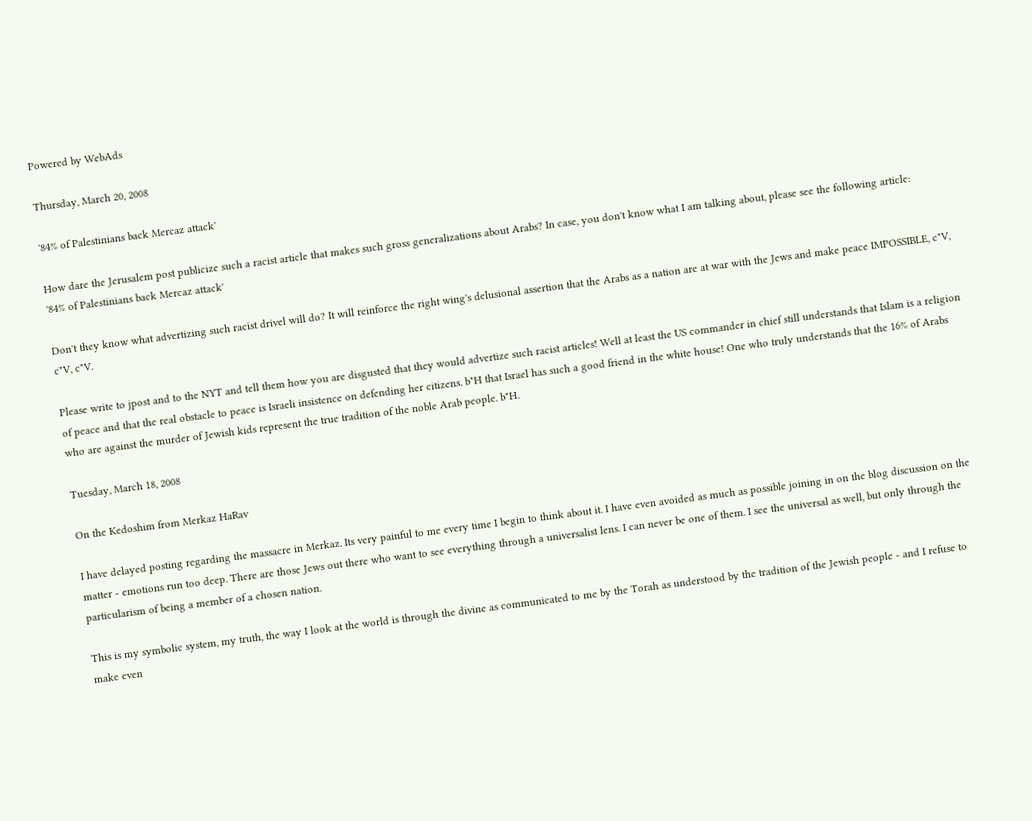Powered by WebAds

Thursday, March 20, 2008

'84% of Palestinians back Mercaz attack'

How dare the Jerusalem post publicize such a racist article that makes such gross generalizations about Arabs? In case, you don't know what I am talking about, please see the following article:
'84% of Palestinians back Mercaz attack'

Don't they know what advertizing such racist drivel will do? It will reinforce the right wing's delusional assertion that the Arabs as a nation are at war with the Jews and make peace IMPOSSIBLE, c"V, c"V, c"V.

Please write to jpost and to the NYT and tell them how you are disgusted that they would advertize such racist articles! Well at least the US commander in chief still understands that Islam is a religion of peace and that the real obstacle to peace is Israeli insistence on defending her citizens. b"H that Israel has such a good friend in the white house! One who truly understands that the 16% of Arabs who are against the murder of Jewish kids represent the true tradition of the noble Arab people. b"H.

Tuesday, March 18, 2008

On the Kedoshim from Merkaz HaRav

I have delayed posting regarding the massacre in Merkaz. Its very painful to me every time I begin to think about it. I have even avoided as much as possible joining in on the blog discussion on the matter - emotions run too deep. There are those Jews out there who want to see everything through a universalist lens. I can never be one of them. I see the universal as well, but only through the particularism of being a member of a chosen nation.

This is my symbolic system, my truth, the way I look at the world is through the divine as communicated to me by the Torah as understood by the tradition of the Jewish people - and I refuse to make even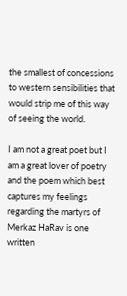the smallest of concessions to western sensibilities that would strip me of this way of seeing the world.

I am not a great poet but I am a great lover of poetry and the poem which best captures my feelings regarding the martyrs of Merkaz HaRav is one written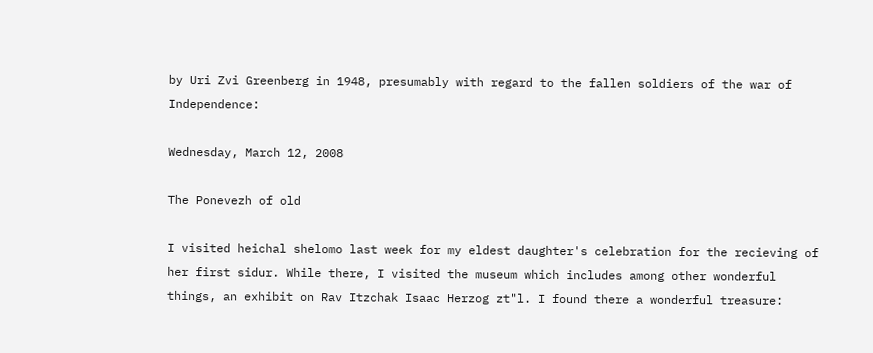by Uri Zvi Greenberg in 1948, presumably with regard to the fallen soldiers of the war of Independence:

Wednesday, March 12, 2008

The Ponevezh of old

I visited heichal shelomo last week for my eldest daughter's celebration for the recieving of her first sidur. While there, I visited the museum which includes among other wonderful things, an exhibit on Rav Itzchak Isaac Herzog zt"l. I found there a wonderful treasure: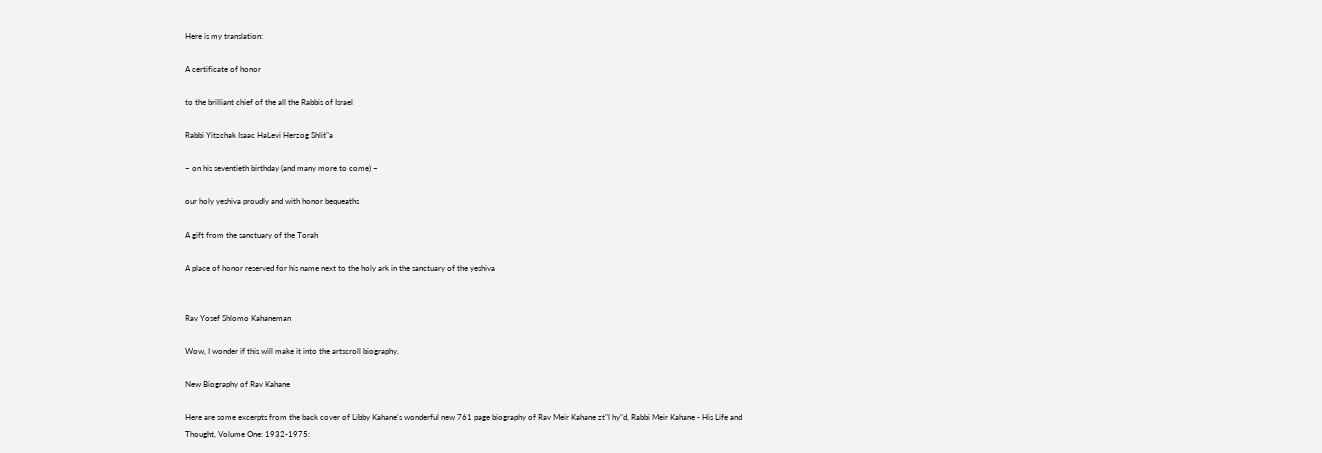Here is my translation:

A certificate of honor

to the brilliant chief of the all the Rabbis of Israel

Rabbi Yitzchak Isaac HaLevi Herzog Shlit"a

~ on his seventieth birthday (and many more to come) ~

our holy yeshiva proudly and with honor bequeaths

A gift from the sanctuary of the Torah

A place of honor reserved for his name next to the holy ark in the sanctuary of the yeshiva


Rav Yosef Shlomo Kahaneman

Wow, I wonder if this will make it into the artscroll biography.

New Biography of Rav Kahane

Here are some excerpts from the back cover of Libby Kahane's wonderful new 761 page biography of Rav Meir Kahane zt"l hy"d, Rabbi Meir Kahane - His Life and Thought, Volume One: 1932-1975: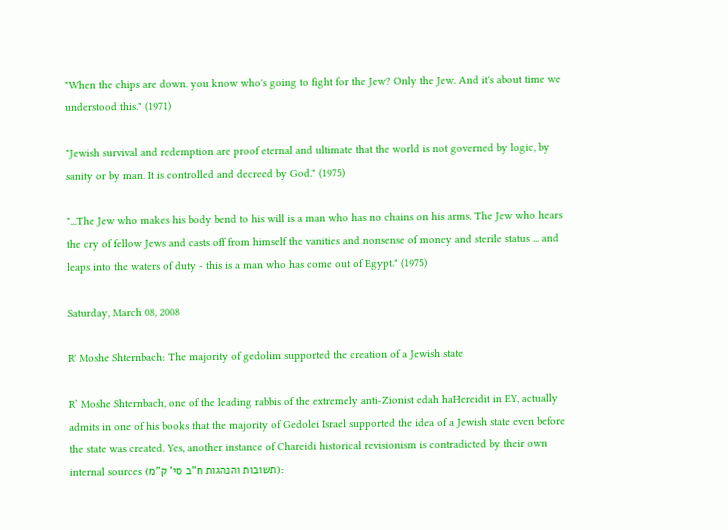"When the chips are down. you know who's going to fight for the Jew? Only the Jew. And it's about time we understood this." (1971)

"Jewish survival and redemption are proof eternal and ultimate that the world is not governed by logic, by sanity or by man. It is controlled and decreed by God." (1975)

"...The Jew who makes his body bend to his will is a man who has no chains on his arms. The Jew who hears the cry of fellow Jews and casts off from himself the vanities and nonsense of money and sterile status ... and leaps into the waters of duty - this is a man who has come out of Egypt." (1975)

Saturday, March 08, 2008

R' Moshe Shternbach: The majority of gedolim supported the creation of a Jewish state

R’ Moshe Shternbach, one of the leading rabbis of the extremely anti-Zionist edah haHereidit in EY, actually admits in one of his books that the majority of Gedolei Israel supported the idea of a Jewish state even before the state was created. Yes, another instance of Chareidi historical revisionism is contradicted by their own internal sources (תשובות והנהגות ח"ב סי' ק"מ):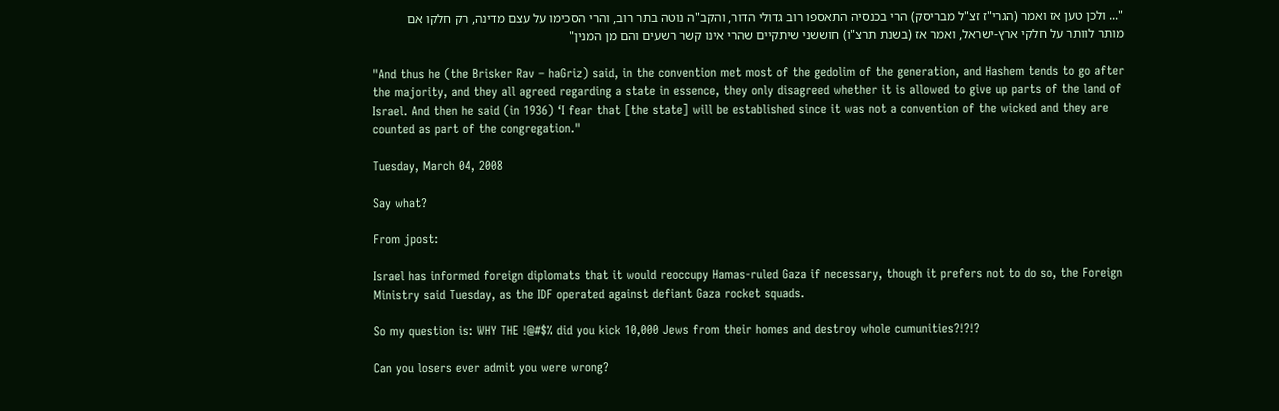"... ולכן טען אז ואמר (הגרי"ז זצ"ל מבריסק) הרי בכנסיה התאספו רוב גדולי הדור, והקב"ה נוטה בתר רוב, והרי הסכימו על עצם מדינה, רק חלקו אם מותר לוותר על חלקי ארץ-ישראל, ואמר אז (בשנת תרצ"ו) חוששני שיתקיים שהרי אינו קשר רשעים והם מן המנין"

"And thus he (the Brisker Rav – haGriz) said, in the convention met most of the gedolim of the generation, and Hashem tends to go after the majority, and they all agreed regarding a state in essence, they only disagreed whether it is allowed to give up parts of the land of Israel. And then he said (in 1936) ‘I fear that [the state] will be established since it was not a convention of the wicked and they are counted as part of the congregation."

Tuesday, March 04, 2008

Say what?

From jpost:

Israel has informed foreign diplomats that it would reoccupy Hamas-ruled Gaza if necessary, though it prefers not to do so, the Foreign Ministry said Tuesday, as the IDF operated against defiant Gaza rocket squads.

So my question is: WHY THE !@#$% did you kick 10,000 Jews from their homes and destroy whole cumunities?!?!?

Can you losers ever admit you were wrong?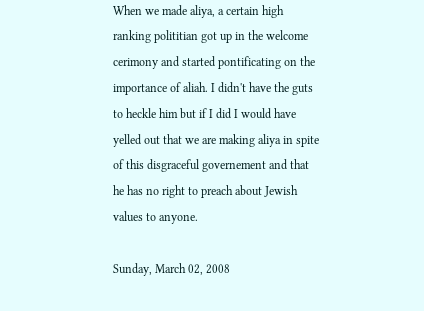When we made aliya, a certain high ranking polititian got up in the welcome cerimony and started pontificating on the importance of aliah. I didn't have the guts to heckle him but if I did I would have yelled out that we are making aliya in spite of this disgraceful governement and that he has no right to preach about Jewish values to anyone.

Sunday, March 02, 2008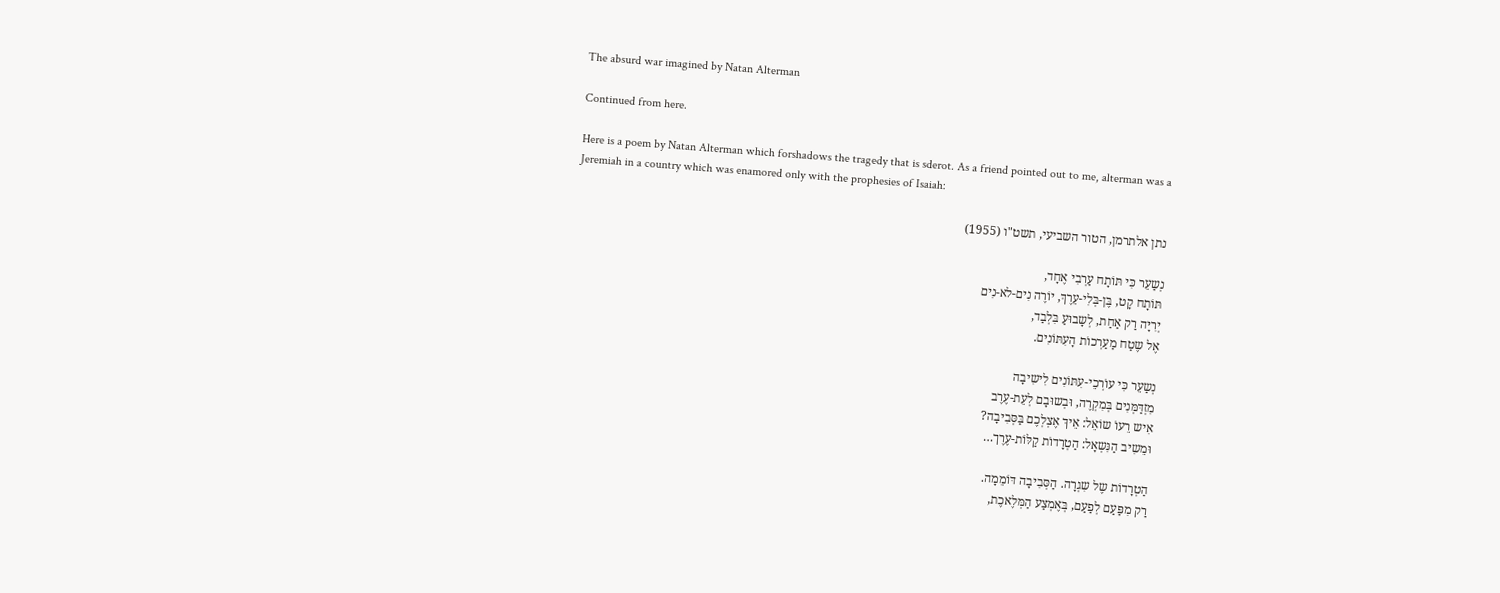The absurd war imagined by Natan Alterman

Continued from here.

Here is a poem by Natan Alterman which forshadows the tragedy that is sderot. As a friend pointed out to me, alterman was a Jeremiah in a country which was enamored only with the prophesies of Isaiah:

נתן אלתרמן, הטור השביעי, תשט"ו (1955)

נְשַעֵר כִּי תּוֹתָח עַרְבִי אֶחָד,
תּוֹתָח קָט, בֶּן-בְּלִי-עֵרֶךְ, יוֹרֶה נִים-לא-נִים
יְרִיָּה רַק אַחַת, לְשָבוּעַ בִּלְבַד,
אֶל שֶטַח מַעַרְכוֹת הָעִתּוֹנִים.

נְשַעֵר כִּי עוֹרְכֵי-עִתּוֹנִים לִישִיבָה
מִזְדַּמְּנִים בְּמִקְרֶה, וּבְשוּבָם לְעֵת-עֶרֶב
אִיש רֵעוֹ שוֹאֵל: אֵיךְ אֶצְלְכֶם בַּסְּבִיבָה?
וּמֵשִיב הַנִּשְאָל: הַטְרָדוֹת קַלּוֹת-עֶרֶך…

הַטְרָדוֹת שֶל שִגְרָה. הַסְּבִיבָה דּוֹמֵמָה.
רַק מִפַּעַם לְפַעַם, בְּאֶמְצַע הַמְּלֶאכֶת,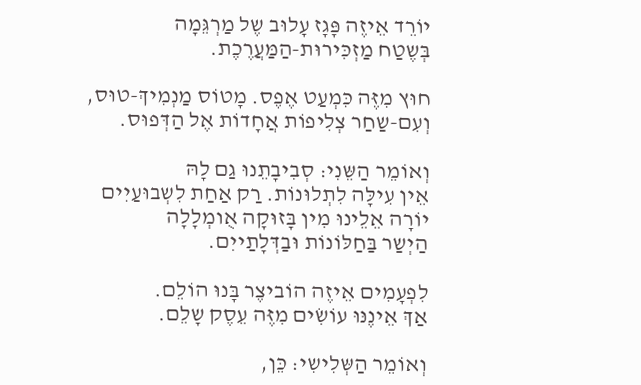יוֹרֵד אֵיזֶה פָּגָז עָלוּב שֶל מַרְגֵּמָה
בְּשֶטַח מַזְכִּירוּת-הַמַּעֲרֶכֶת.

חוּץ מִזֶּה כִּמְעַט אֶפֶס. מָטוֹס מַנְמִיךְ-טוּס,
וְעִם-שַחַר צְלִיפוֹת אֲחָדוֹת אֶל הַדְּפוּס.

וְאוֹמֵר הַשֵּנִי: סְבִיבָתֵנוּ גַם לָהּ
אֵין עִילָּה לִתְלוּנוֹת. רַק אַחַת לִשְבוּעַיִים
יוֹרָה אֵלֵינוּ מִין בָּזוּקָה אֻומְלָלָה
הַיְשַר בַּחַלּוֹנוֹת וּבַדְּלָתַייִם.

לִפְעָמִים אֵיזֶה הוֹביצֶר בָּנוּ הוֹלֵם.
אַךְ אֵינֶנּוּ עוֹשִׂים מִזֶּה עֵסֶק שָלֵם.

וְאוֹמֵר הַשְּלִישִי: כֵּן,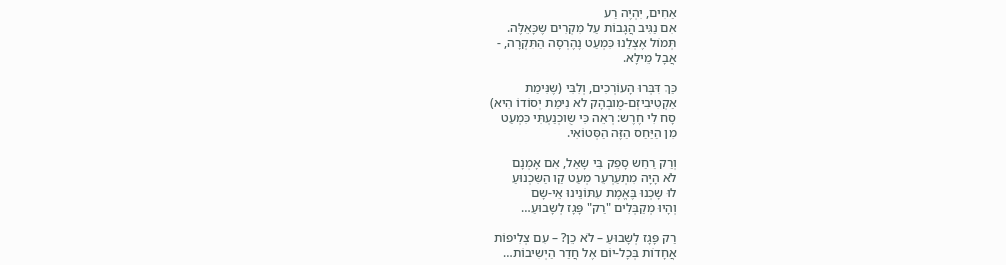אַחִים, יִהְיֶה רַע
אִם נַגִּיב הֲגָבוֹת עַל מִקְרִים שֶכָּאֵלֶּה.
תְּמוֹל אֶצְלֵנוּ כִּמְעַט נֶהֶרְסָה הַתִּקְרָה, -
אֲבָל מֵילָא.

כַּךְ דִּבְּרוּ הָעוֹרְכִים, וְלִבִּי (שֶנִּימַת
אַקְטִיבִיזְם-מֻובְהָק לא נִימַת יְסוֹדוֹ הִיא)
סָח לִי חֶרֶש: רְאֵה כִּי שֻוכְנַעְתִּי כִּמְעַט
מִן הַיַּחַס הַזֶּה הַסְּטוֹאִי.

וְרַק רַחַש סָפֵק בִּי שָאַל, אִם אָמְנָם
לֹא הָיָה מִתְעַרְעֵר מְעַט קַו הַשִּכְנוּעַ
לוּ שָכְנוּ בֶּאֱמֶת עִתּוֹנֵינוּ אֵי-שָם
וְהָיוּ מְקַבְּלִים "רַק" פָּגָז לְשָבוּעַ…

רַק פָּגָז לְשָבוּעַ – לֹא כֵן? – עִם צְלִיפוֹת
אֲחָדוֹת בְּכָל-יוֹם אֶל חֲדַר הַיְשִיבוֹת…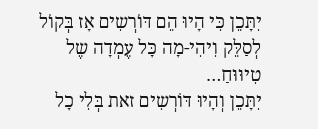יִתָּכֵן כִּי הָיוּ הֵם דּוֹרְשִים אָז בְּקוֹל
לְסַלֵּק וִיהִי-מָה כָּל עֶמְדָה שֶל טִיוּוּחַ…
יִתָּכֵן וְהָיוּ דּוֹרְשִים זאת בְּלִי כָל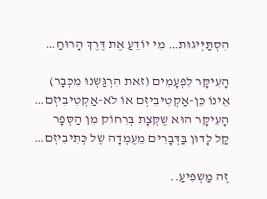הִסְתַּיְּיגוּת… מִי יוֹדֵעַ אֶת דֶּרֶךְ הָרוּחַ…

הָעִיקָּר לִפְעָמִים (זאת הִרְגַּשְנוּ מִכְּבָר)
אֵינוֹ כֵּן-אַקְטִיבִיזְם אוֹ לֹא-אַקְטִיבִיזְם…
הָעִיקָּר הוּא שֶקְּצָת בְּרִחוֹק מִן הַסְּפָר
קַל לָדוּן בַּדְּבָרִים מֵעֶמְדָה שֶל כְּתִיבִיזְם…

זֶה מַשְפִּיעַ..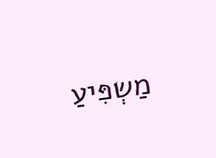מַשְפִּיעַ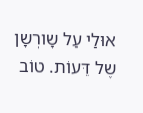אוּלַי עַל שָורְשָן
שֶל דֵּעוֹת. טוֹב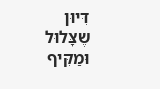דִּיוּן שֶצָּלוּל וּמַקִּיף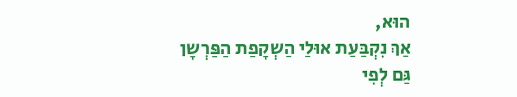הוּא,
אַךְ נִקְבַּעַת אוּלַי הַשְקָפַת הַפַּרְשָן
גַּם לְפִי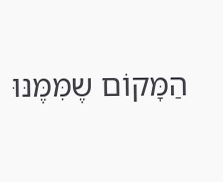הַמָּקוֹם שֶמִּמֶּנּוּ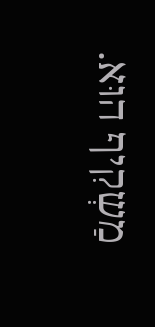מַשְקִיף הוּא.